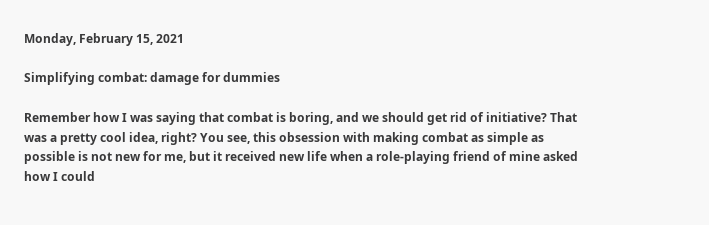Monday, February 15, 2021

Simplifying combat: damage for dummies

Remember how I was saying that combat is boring, and we should get rid of initiative? That was a pretty cool idea, right? You see, this obsession with making combat as simple as possible is not new for me, but it received new life when a role-playing friend of mine asked how I could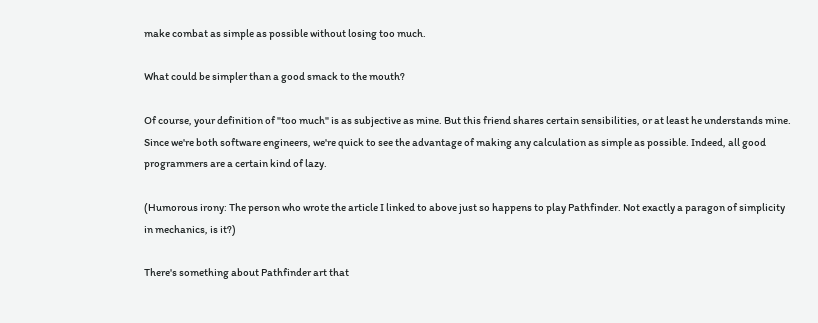make combat as simple as possible without losing too much.

What could be simpler than a good smack to the mouth?

Of course, your definition of "too much" is as subjective as mine. But this friend shares certain sensibilities, or at least he understands mine. Since we're both software engineers, we're quick to see the advantage of making any calculation as simple as possible. Indeed, all good programmers are a certain kind of lazy.

(Humorous irony: The person who wrote the article I linked to above just so happens to play Pathfinder. Not exactly a paragon of simplicity in mechanics, is it?)

There's something about Pathfinder art that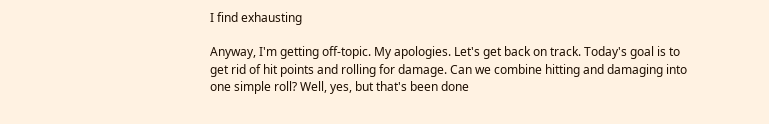I find exhausting

Anyway, I'm getting off-topic. My apologies. Let's get back on track. Today's goal is to get rid of hit points and rolling for damage. Can we combine hitting and damaging into one simple roll? Well, yes, but that's been done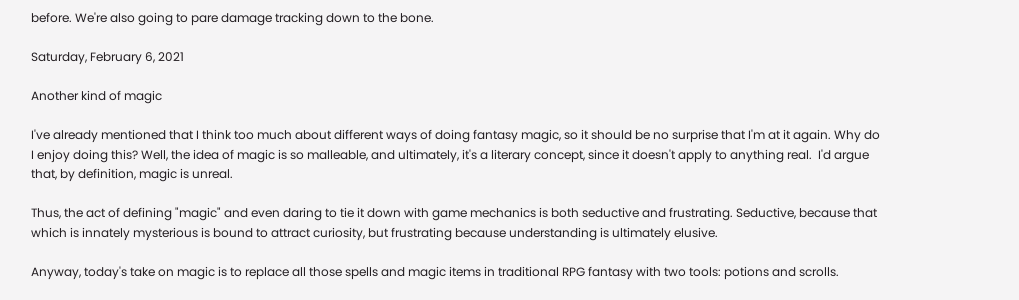before. We're also going to pare damage tracking down to the bone.

Saturday, February 6, 2021

Another kind of magic

I've already mentioned that I think too much about different ways of doing fantasy magic, so it should be no surprise that I'm at it again. Why do I enjoy doing this? Well, the idea of magic is so malleable, and ultimately, it's a literary concept, since it doesn't apply to anything real.  I'd argue that, by definition, magic is unreal.

Thus, the act of defining "magic" and even daring to tie it down with game mechanics is both seductive and frustrating. Seductive, because that which is innately mysterious is bound to attract curiosity, but frustrating because understanding is ultimately elusive.

Anyway, today's take on magic is to replace all those spells and magic items in traditional RPG fantasy with two tools: potions and scrolls.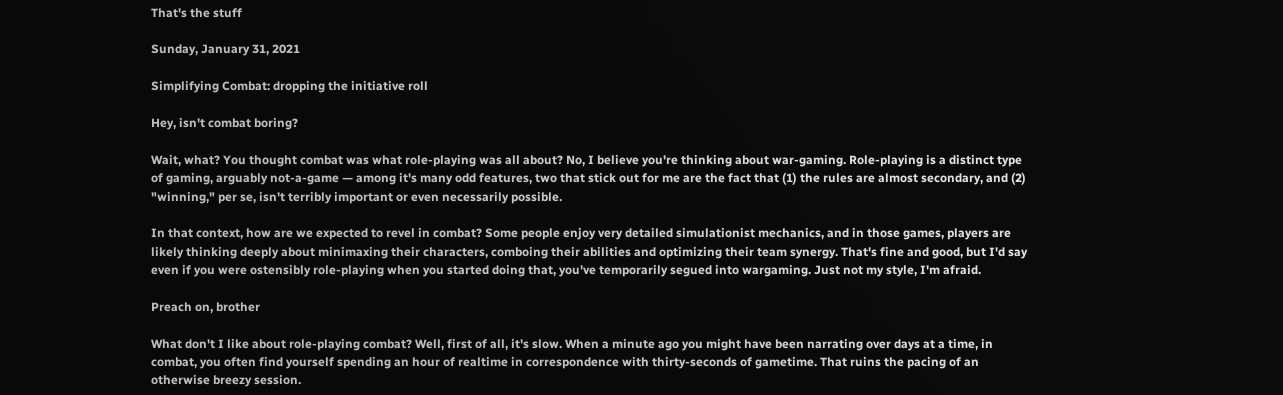That's the stuff

Sunday, January 31, 2021

Simplifying Combat: dropping the initiative roll

Hey, isn't combat boring?

Wait, what? You thought combat was what role-playing was all about? No, I believe you're thinking about war-gaming. Role-playing is a distinct type of gaming, arguably not-a-game — among it's many odd features, two that stick out for me are the fact that (1) the rules are almost secondary, and (2) "winning," per se, isn't terribly important or even necessarily possible.

In that context, how are we expected to revel in combat? Some people enjoy very detailed simulationist mechanics, and in those games, players are likely thinking deeply about minimaxing their characters, comboing their abilities and optimizing their team synergy. That's fine and good, but I'd say even if you were ostensibly role-playing when you started doing that, you've temporarily segued into wargaming. Just not my style, I'm afraid.

Preach on, brother

What don't I like about role-playing combat? Well, first of all, it's slow. When a minute ago you might have been narrating over days at a time, in combat, you often find yourself spending an hour of realtime in correspondence with thirty-seconds of gametime. That ruins the pacing of an otherwise breezy session.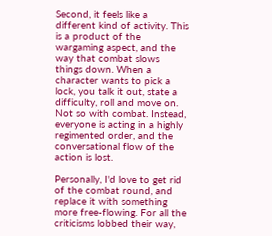Second, it feels like a different kind of activity. This is a product of the wargaming aspect, and the way that combat slows things down. When a character wants to pick a lock, you talk it out, state a difficulty, roll and move on. Not so with combat. Instead, everyone is acting in a highly regimented order, and the conversational flow of the action is lost.

Personally, I'd love to get rid of the combat round, and replace it with something more free-flowing. For all the criticisms lobbed their way,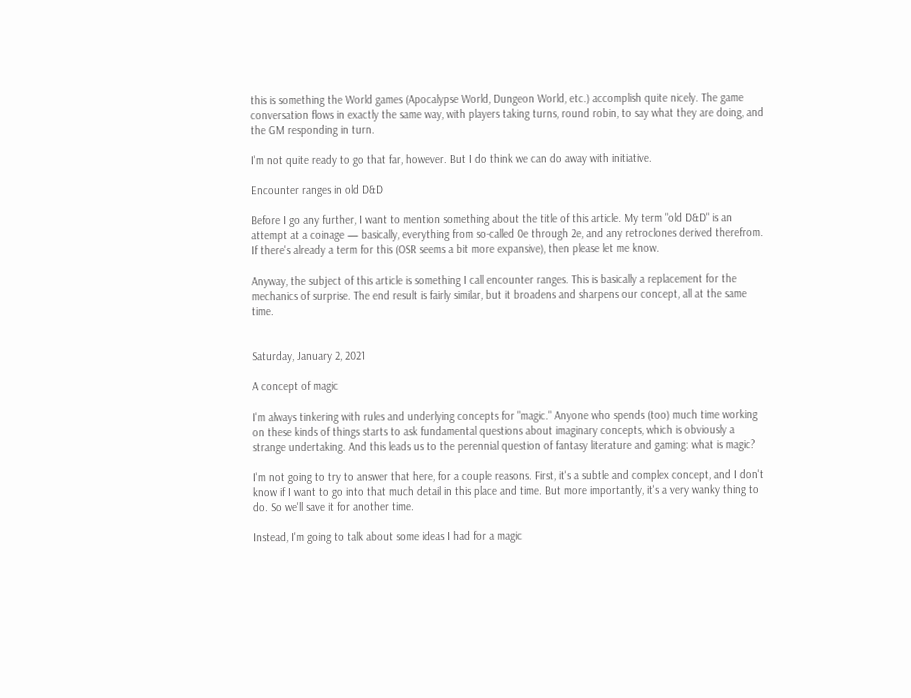this is something the World games (Apocalypse World, Dungeon World, etc.) accomplish quite nicely. The game conversation flows in exactly the same way, with players taking turns, round robin, to say what they are doing, and the GM responding in turn.

I'm not quite ready to go that far, however. But I do think we can do away with initiative.

Encounter ranges in old D&D

Before I go any further, I want to mention something about the title of this article. My term "old D&D" is an attempt at a coinage — basically, everything from so-called 0e through 2e, and any retroclones derived therefrom. If there's already a term for this (OSR seems a bit more expansive), then please let me know.

Anyway, the subject of this article is something I call encounter ranges. This is basically a replacement for the mechanics of surprise. The end result is fairly similar, but it broadens and sharpens our concept, all at the same time.


Saturday, January 2, 2021

A concept of magic

I'm always tinkering with rules and underlying concepts for "magic." Anyone who spends (too) much time working on these kinds of things starts to ask fundamental questions about imaginary concepts, which is obviously a strange undertaking. And this leads us to the perennial question of fantasy literature and gaming: what is magic?

I'm not going to try to answer that here, for a couple reasons. First, it's a subtle and complex concept, and I don't know if I want to go into that much detail in this place and time. But more importantly, it's a very wanky thing to do. So we'll save it for another time.

Instead, I'm going to talk about some ideas I had for a magic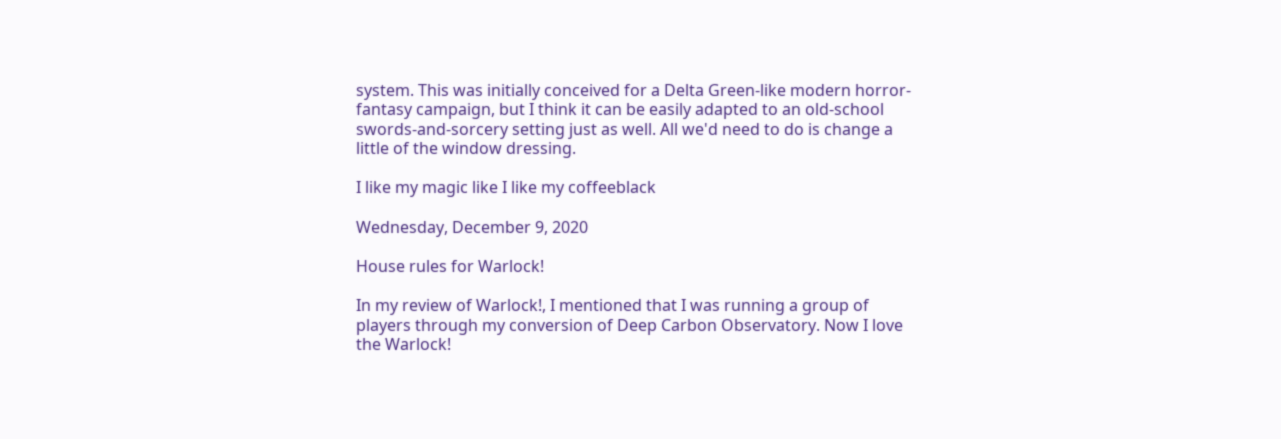system. This was initially conceived for a Delta Green-like modern horror-fantasy campaign, but I think it can be easily adapted to an old-school swords-and-sorcery setting just as well. All we'd need to do is change a little of the window dressing.

I like my magic like I like my coffeeblack

Wednesday, December 9, 2020

House rules for Warlock!

In my review of Warlock!, I mentioned that I was running a group of players through my conversion of Deep Carbon Observatory. Now I love the Warlock!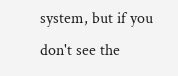system, but if you don't see the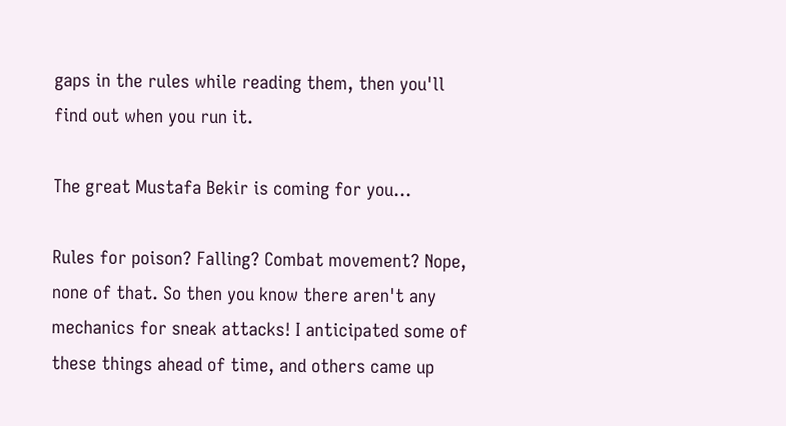gaps in the rules while reading them, then you'll find out when you run it.

The great Mustafa Bekir is coming for you...

Rules for poison? Falling? Combat movement? Nope, none of that. So then you know there aren't any mechanics for sneak attacks! I anticipated some of these things ahead of time, and others came up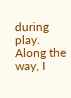during play. Along the way, I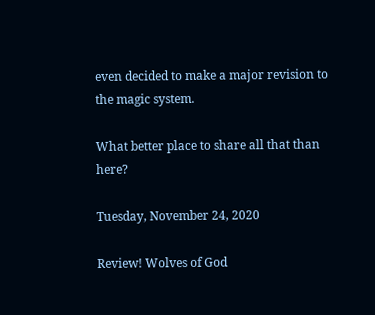even decided to make a major revision to the magic system.

What better place to share all that than here?

Tuesday, November 24, 2020

Review! Wolves of God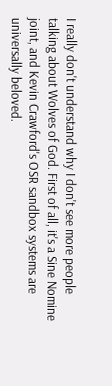I really don't understand why I don't see more people talking about Wolves of God. First of all, it's a Sine Nomine joint, and Kevin Crawford's OSR sandbox systems are universally beloved.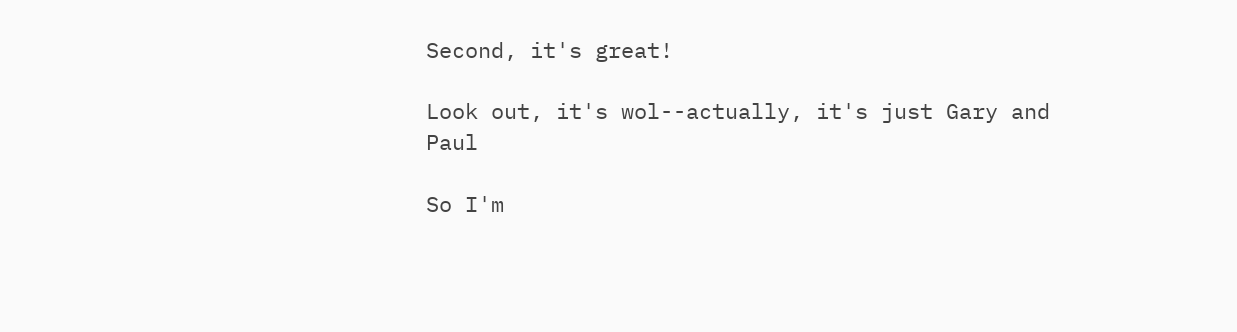Second, it's great!

Look out, it's wol--actually, it's just Gary and Paul

So I'm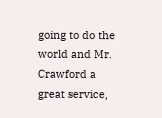going to do the world and Mr. Crawford a great service,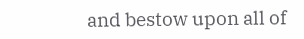and bestow upon all of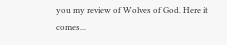you my review of Wolves of God. Here it comes...